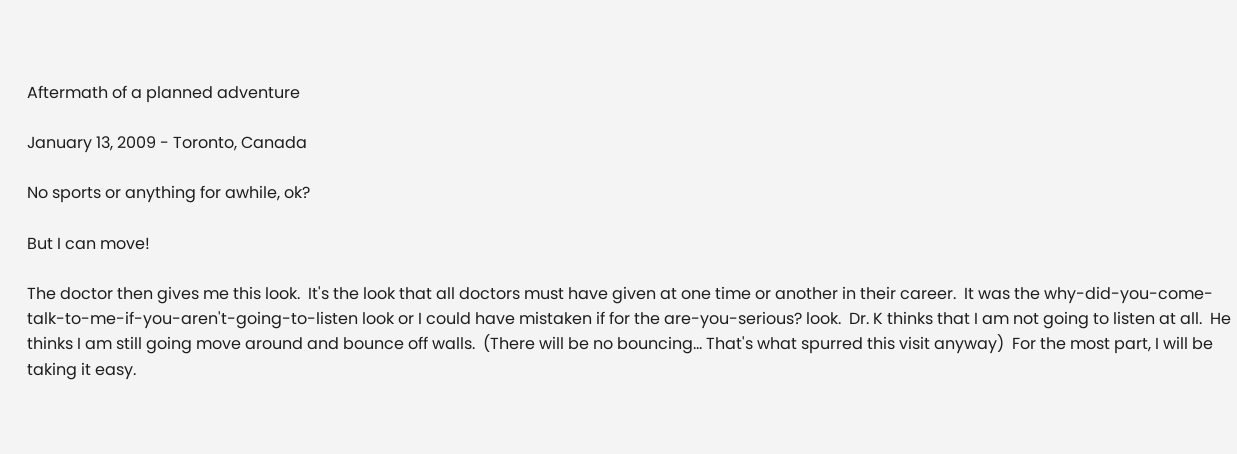Aftermath of a planned adventure

January 13, 2009 - Toronto, Canada

No sports or anything for awhile, ok?

But I can move!

The doctor then gives me this look.  It's the look that all doctors must have given at one time or another in their career.  It was the why-did-you-come-talk-to-me-if-you-aren't-going-to-listen look or I could have mistaken if for the are-you-serious? look.  Dr. K thinks that I am not going to listen at all.  He thinks I am still going move around and bounce off walls.  (There will be no bouncing... That's what spurred this visit anyway)  For the most part, I will be taking it easy.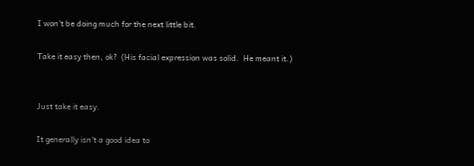I won't be doing much for the next little bit.

Take it easy then, ok?  (His facial expression was solid.  He meant it.)


Just take it easy.

It generally isn't a good idea to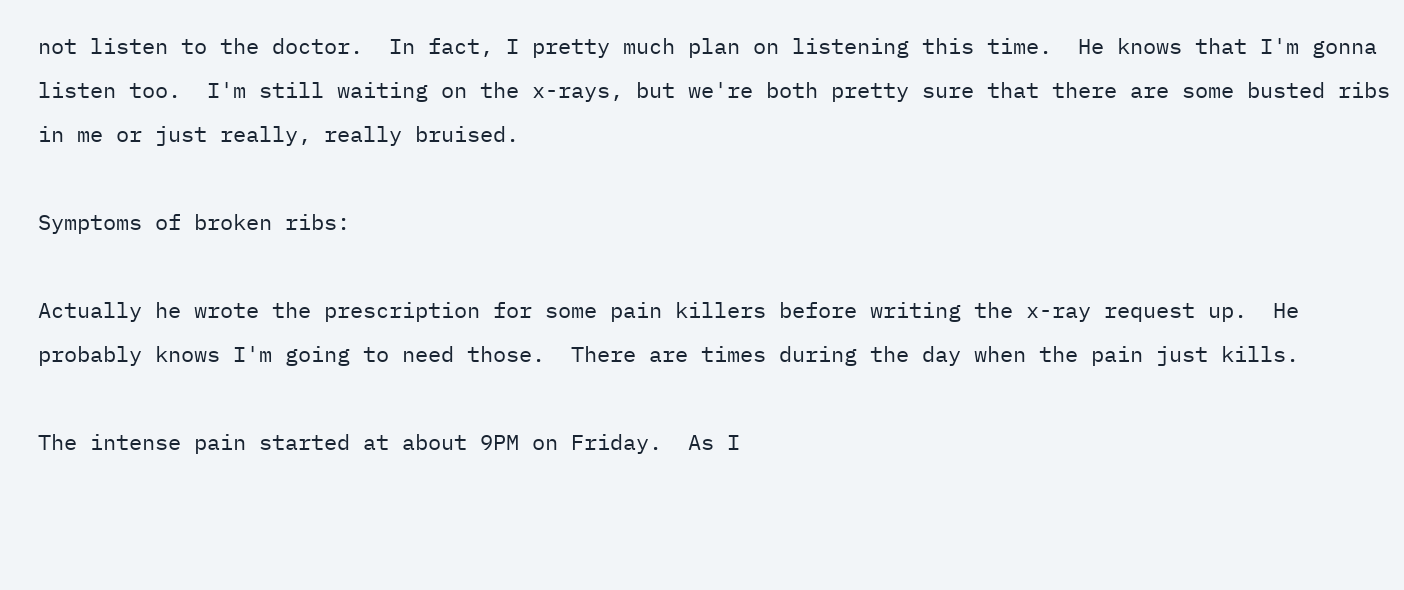not listen to the doctor.  In fact, I pretty much plan on listening this time.  He knows that I'm gonna listen too.  I'm still waiting on the x-rays, but we're both pretty sure that there are some busted ribs in me or just really, really bruised.

Symptoms of broken ribs:

Actually he wrote the prescription for some pain killers before writing the x-ray request up.  He probably knows I'm going to need those.  There are times during the day when the pain just kills.

The intense pain started at about 9PM on Friday.  As I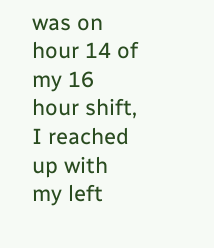was on hour 14 of my 16 hour shift, I reached up with my left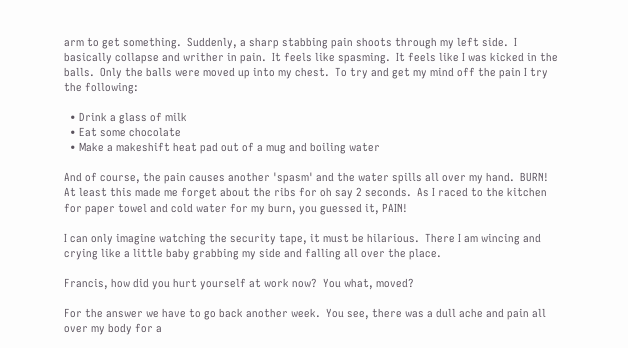arm to get something.  Suddenly, a sharp stabbing pain shoots through my left side.  I basically collapse and writher in pain.  It feels like spasming.  It feels like I was kicked in the balls.  Only the balls were moved up into my chest.  To try and get my mind off the pain I try the following:

  • Drink a glass of milk
  • Eat some chocolate
  • Make a makeshift heat pad out of a mug and boiling water

And of course, the pain causes another 'spasm' and the water spills all over my hand.  BURN!  At least this made me forget about the ribs for oh say 2 seconds.  As I raced to the kitchen for paper towel and cold water for my burn, you guessed it, PAIN!

I can only imagine watching the security tape, it must be hilarious.  There I am wincing and crying like a little baby grabbing my side and falling all over the place.

Francis, how did you hurt yourself at work now?  You what, moved?

For the answer we have to go back another week.  You see, there was a dull ache and pain all over my body for a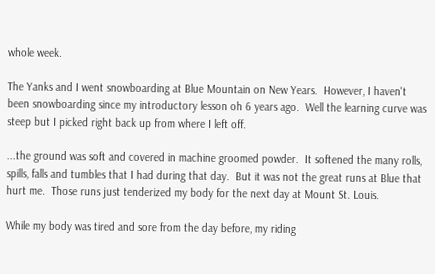whole week.

The Yanks and I went snowboarding at Blue Mountain on New Years.  However, I haven't been snowboarding since my introductory lesson oh 6 years ago.  Well the learning curve was steep but I picked right back up from where I left off.

...the ground was soft and covered in machine groomed powder.  It softened the many rolls, spills, falls and tumbles that I had during that day.  But it was not the great runs at Blue that hurt me.  Those runs just tenderized my body for the next day at Mount St. Louis.

While my body was tired and sore from the day before, my riding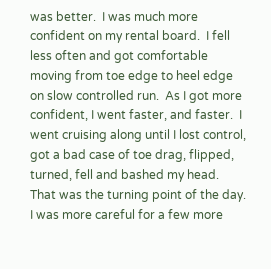was better.  I was much more confident on my rental board.  I fell less often and got comfortable moving from toe edge to heel edge on slow controlled run.  As I got more confident, I went faster, and faster.  I went cruising along until I lost control, got a bad case of toe drag, flipped, turned, fell and bashed my head.  That was the turning point of the day.  I was more careful for a few more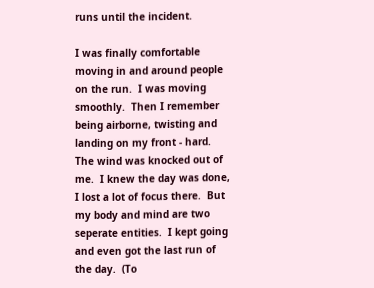runs until the incident.

I was finally comfortable moving in and around people on the run.  I was moving smoothly.  Then I remember being airborne, twisting and landing on my front - hard.  The wind was knocked out of me.  I knew the day was done, I lost a lot of focus there.  But my body and mind are two seperate entities.  I kept going and even got the last run of the day.  (To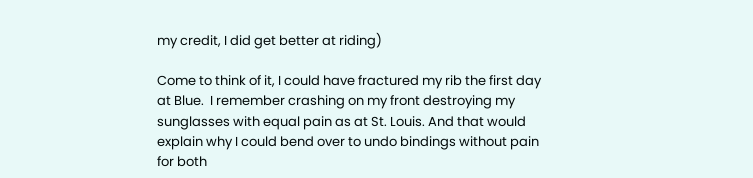my credit, I did get better at riding)

Come to think of it, I could have fractured my rib the first day at Blue.  I remember crashing on my front destroying my sunglasses with equal pain as at St. Louis. And that would explain why I could bend over to undo bindings without pain for both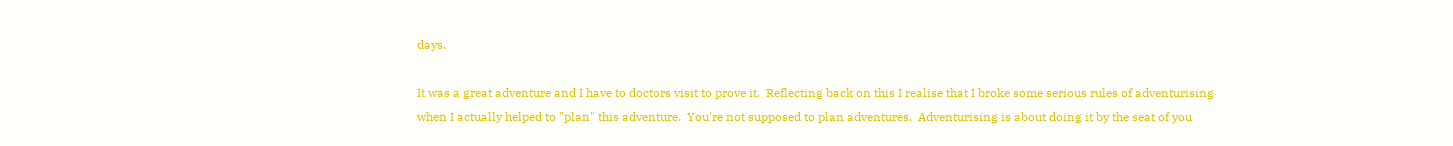days.

It was a great adventure and I have to doctors visit to prove it.  Reflecting back on this I realise that I broke some serious rules of adventurising when I actually helped to "plan" this adventure.  You're not supposed to plan adventures.  Adventurising is about doing it by the seat of you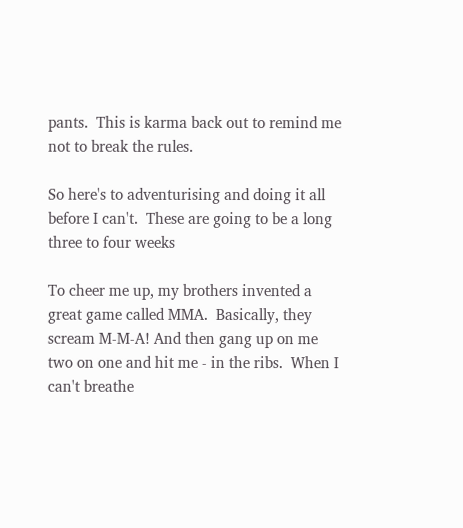pants.  This is karma back out to remind me not to break the rules.

So here's to adventurising and doing it all before I can't.  These are going to be a long three to four weeks

To cheer me up, my brothers invented a great game called MMA.  Basically, they scream M-M-A! And then gang up on me two on one and hit me - in the ribs.  When I can't breathe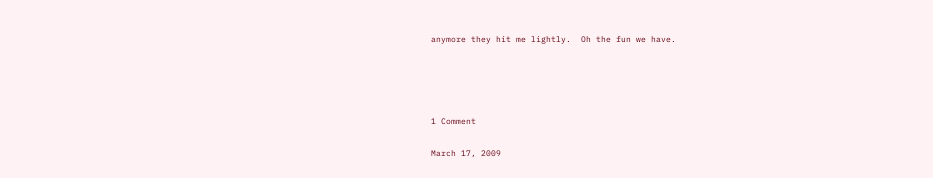anymore they hit me lightly.  Oh the fun we have.




1 Comment

March 17, 2009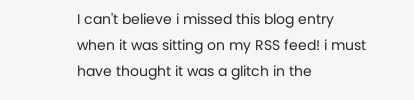I can't believe i missed this blog entry when it was sitting on my RSS feed! i must have thought it was a glitch in the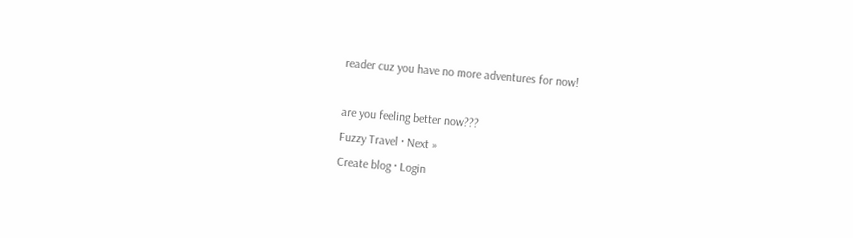reader cuz you have no more adventures for now!

are you feeling better now???
Fuzzy Travel · Next »
Create blog · Login